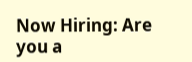Now Hiring: Are you a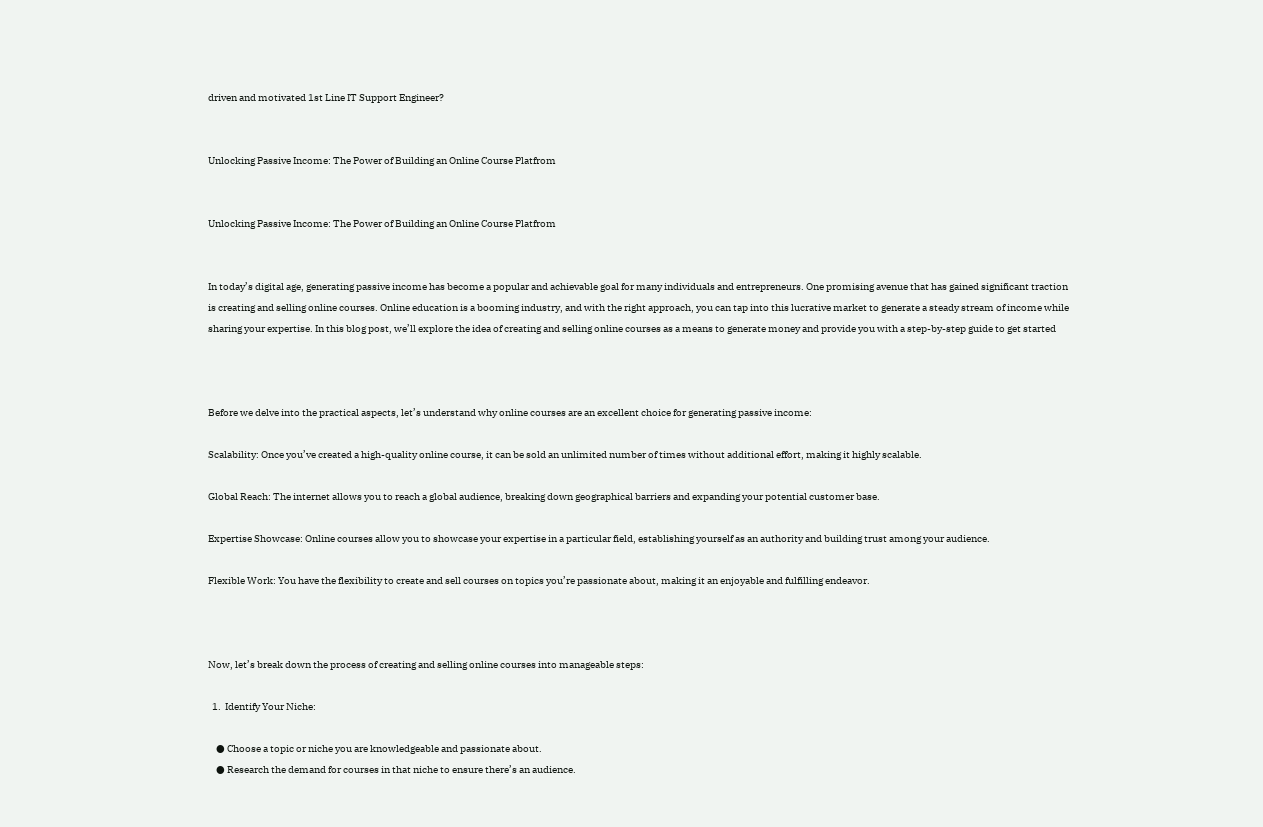driven and motivated 1st Line IT Support Engineer?


Unlocking Passive Income: The Power of Building an Online Course Platfrom


Unlocking Passive Income: The Power of Building an Online Course Platfrom


In today’s digital age, generating passive income has become a popular and achievable goal for many individuals and entrepreneurs. One promising avenue that has gained significant traction is creating and selling online courses. Online education is a booming industry, and with the right approach, you can tap into this lucrative market to generate a steady stream of income while sharing your expertise. In this blog post, we’ll explore the idea of creating and selling online courses as a means to generate money and provide you with a step-by-step guide to get started



Before we delve into the practical aspects, let’s understand why online courses are an excellent choice for generating passive income:

Scalability: Once you’ve created a high-quality online course, it can be sold an unlimited number of times without additional effort, making it highly scalable.

Global Reach: The internet allows you to reach a global audience, breaking down geographical barriers and expanding your potential customer base.

Expertise Showcase: Online courses allow you to showcase your expertise in a particular field, establishing yourself as an authority and building trust among your audience.

Flexible Work: You have the flexibility to create and sell courses on topics you’re passionate about, making it an enjoyable and fulfilling endeavor.



Now, let’s break down the process of creating and selling online courses into manageable steps:

  1.  Identify Your Niche:

    ● Choose a topic or niche you are knowledgeable and passionate about.
    ● Research the demand for courses in that niche to ensure there’s an audience.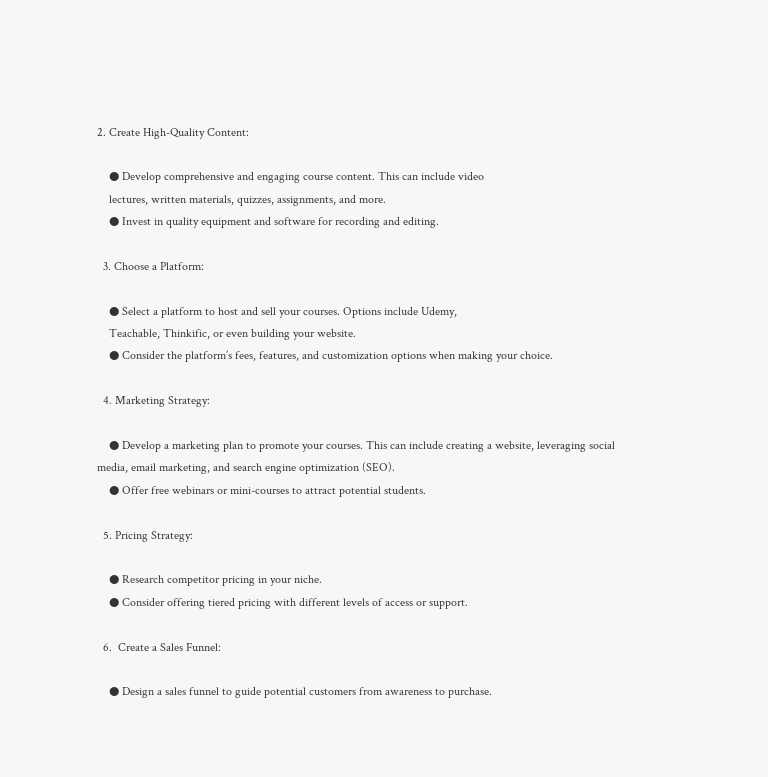2. Create High-Quality Content:

    ● Develop comprehensive and engaging course content. This can include video
    lectures, written materials, quizzes, assignments, and more.
    ● Invest in quality equipment and software for recording and editing.

  3. Choose a Platform:

    ● Select a platform to host and sell your courses. Options include Udemy,
    Teachable, Thinkific, or even building your website.
    ● Consider the platform’s fees, features, and customization options when making your choice.

  4. Marketing Strategy:

    ● Develop a marketing plan to promote your courses. This can include creating a website, leveraging social media, email marketing, and search engine optimization (SEO).
    ● Offer free webinars or mini-courses to attract potential students.

  5. Pricing Strategy:

    ● Research competitor pricing in your niche.
    ● Consider offering tiered pricing with different levels of access or support.

  6.  Create a Sales Funnel:

    ● Design a sales funnel to guide potential customers from awareness to purchase.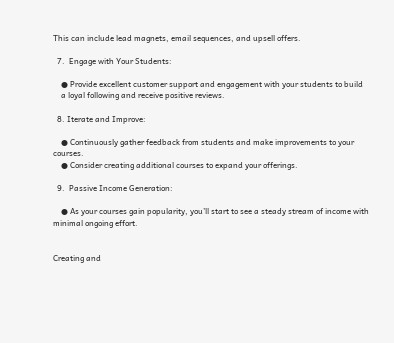This can include lead magnets, email sequences, and upsell offers.

  7.  Engage with Your Students:

    ● Provide excellent customer support and engagement with your students to build
    a loyal following and receive positive reviews.

  8. Iterate and Improve:

    ● Continuously gather feedback from students and make improvements to your courses.
    ● Consider creating additional courses to expand your offerings.

  9.  Passive Income Generation:

    ● As your courses gain popularity, you’ll start to see a steady stream of income with minimal ongoing effort.


Creating and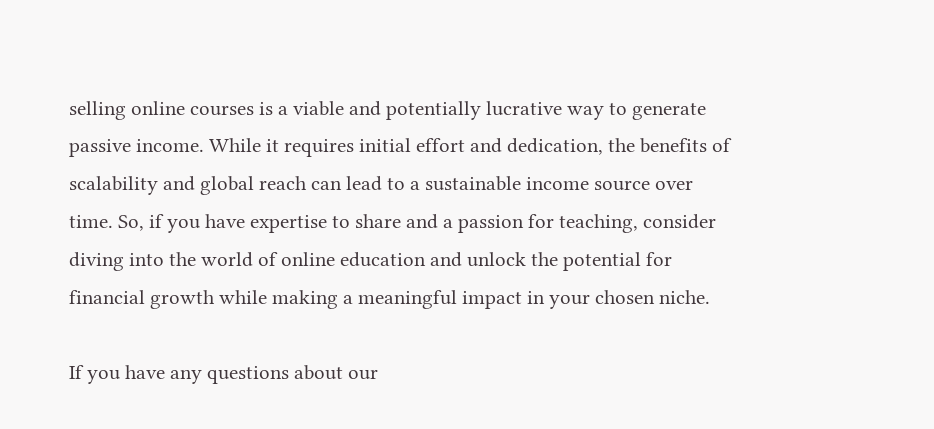selling online courses is a viable and potentially lucrative way to generate passive income. While it requires initial effort and dedication, the benefits of scalability and global reach can lead to a sustainable income source over time. So, if you have expertise to share and a passion for teaching, consider diving into the world of online education and unlock the potential for financial growth while making a meaningful impact in your chosen niche.

If you have any questions about our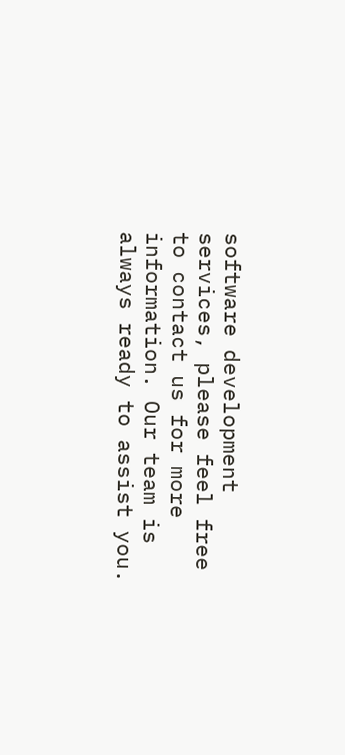software development services, please feel free to contact us for more information. Our team is always ready to assist you.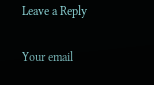Leave a Reply

Your email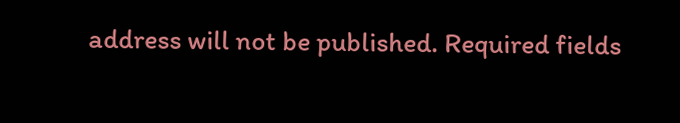address will not be published. Required fields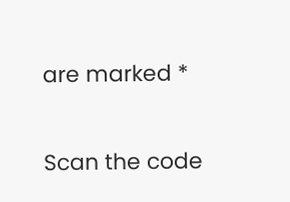are marked *

Scan the code